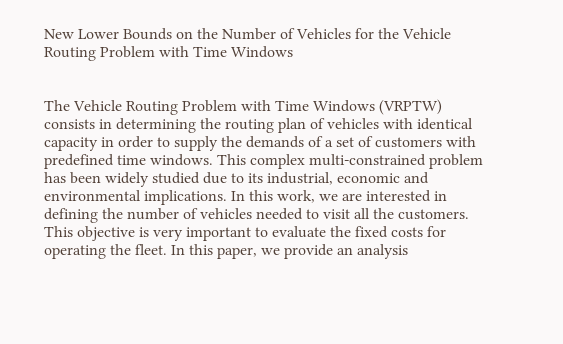New Lower Bounds on the Number of Vehicles for the Vehicle Routing Problem with Time Windows


The Vehicle Routing Problem with Time Windows (VRPTW) consists in determining the routing plan of vehicles with identical capacity in order to supply the demands of a set of customers with predefined time windows. This complex multi-constrained problem has been widely studied due to its industrial, economic and environmental implications. In this work, we are interested in defining the number of vehicles needed to visit all the customers. This objective is very important to evaluate the fixed costs for operating the fleet. In this paper, we provide an analysis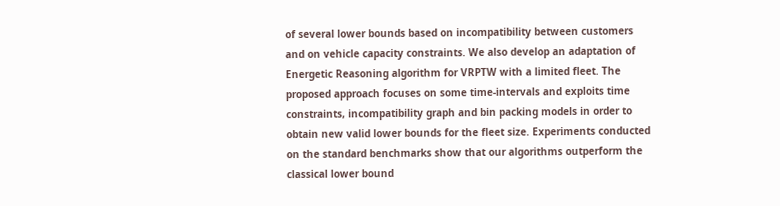of several lower bounds based on incompatibility between customers and on vehicle capacity constraints. We also develop an adaptation of Energetic Reasoning algorithm for VRPTW with a limited fleet. The proposed approach focuses on some time-intervals and exploits time constraints, incompatibility graph and bin packing models in order to obtain new valid lower bounds for the fleet size. Experiments conducted on the standard benchmarks show that our algorithms outperform the classical lower bound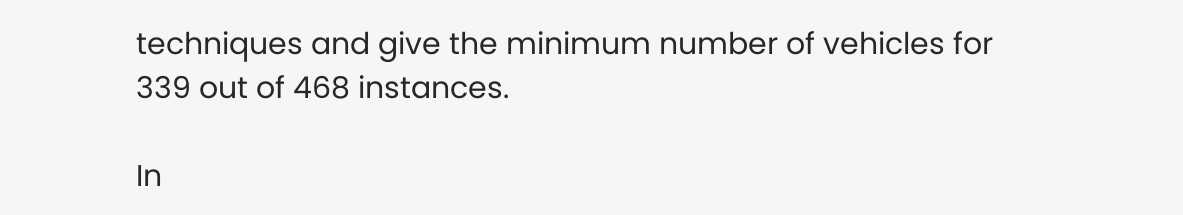techniques and give the minimum number of vehicles for 339 out of 468 instances.

In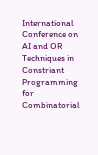International Conference on AI and OR Techniques in Constriant Programming for Combinatorial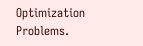Optimization Problems.